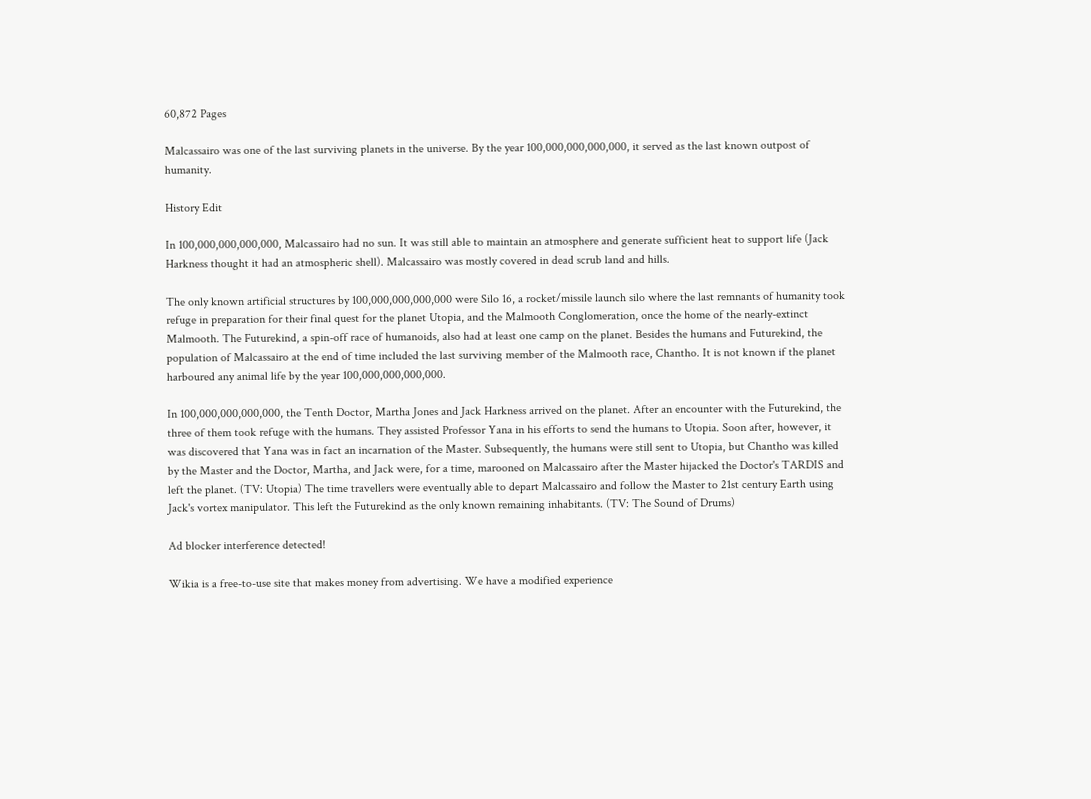60,872 Pages

Malcassairo was one of the last surviving planets in the universe. By the year 100,000,000,000,000, it served as the last known outpost of humanity.

History Edit

In 100,000,000,000,000, Malcassairo had no sun. It was still able to maintain an atmosphere and generate sufficient heat to support life (Jack Harkness thought it had an atmospheric shell). Malcassairo was mostly covered in dead scrub land and hills.

The only known artificial structures by 100,000,000,000,000 were Silo 16, a rocket/missile launch silo where the last remnants of humanity took refuge in preparation for their final quest for the planet Utopia, and the Malmooth Conglomeration, once the home of the nearly-extinct Malmooth. The Futurekind, a spin-off race of humanoids, also had at least one camp on the planet. Besides the humans and Futurekind, the population of Malcassairo at the end of time included the last surviving member of the Malmooth race, Chantho. It is not known if the planet harboured any animal life by the year 100,000,000,000,000.

In 100,000,000,000,000, the Tenth Doctor, Martha Jones and Jack Harkness arrived on the planet. After an encounter with the Futurekind, the three of them took refuge with the humans. They assisted Professor Yana in his efforts to send the humans to Utopia. Soon after, however, it was discovered that Yana was in fact an incarnation of the Master. Subsequently, the humans were still sent to Utopia, but Chantho was killed by the Master and the Doctor, Martha, and Jack were, for a time, marooned on Malcassairo after the Master hijacked the Doctor's TARDIS and left the planet. (TV: Utopia) The time travellers were eventually able to depart Malcassairo and follow the Master to 21st century Earth using Jack's vortex manipulator. This left the Futurekind as the only known remaining inhabitants. (TV: The Sound of Drums)

Ad blocker interference detected!

Wikia is a free-to-use site that makes money from advertising. We have a modified experience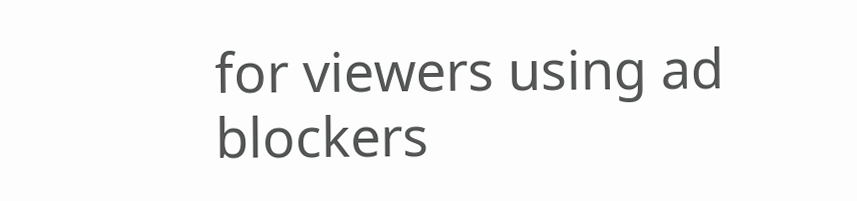for viewers using ad blockers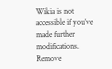Wikia is not accessible if you’ve made further modifications. Remove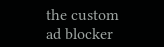the custom ad blocker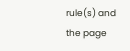rule(s) and the page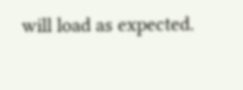will load as expected.